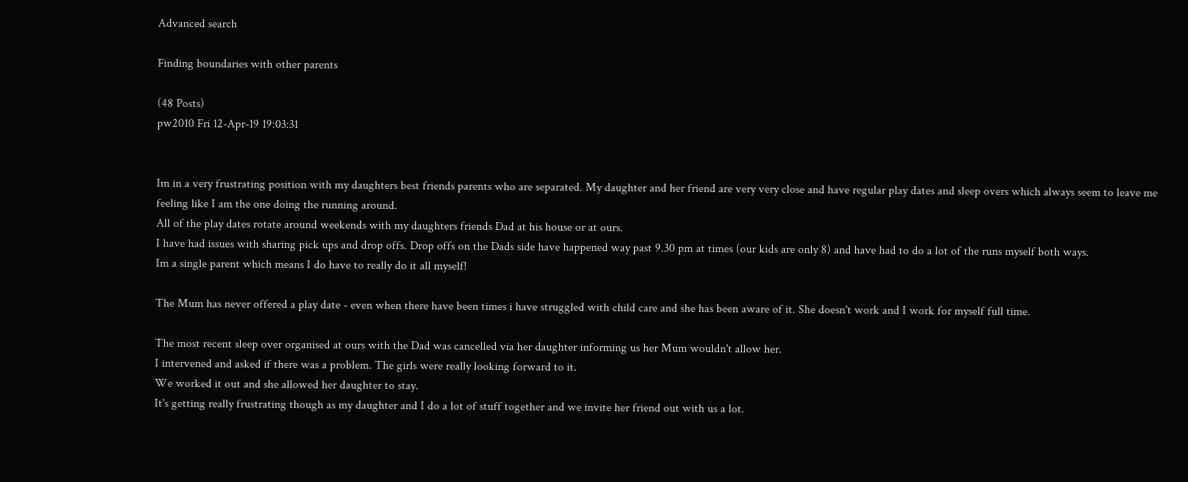Advanced search

Finding boundaries with other parents

(48 Posts)
pw2010 Fri 12-Apr-19 19:03:31


Im in a very frustrating position with my daughters best friends parents who are separated. My daughter and her friend are very very close and have regular play dates and sleep overs which always seem to leave me feeling like I am the one doing the running around.
All of the play dates rotate around weekends with my daughters friends Dad at his house or at ours.
I have had issues with sharing pick ups and drop offs. Drop offs on the Dads side have happened way past 9.30 pm at times (our kids are only 8) and have had to do a lot of the runs myself both ways.
Im a single parent which means I do have to really do it all myself!

The Mum has never offered a play date - even when there have been times i have struggled with child care and she has been aware of it. She doesn't work and I work for myself full time.

The most recent sleep over organised at ours with the Dad was cancelled via her daughter informing us her Mum wouldn't allow her.
I intervened and asked if there was a problem. The girls were really looking forward to it.
We worked it out and she allowed her daughter to stay.
It's getting really frustrating though as my daughter and I do a lot of stuff together and we invite her friend out with us a lot.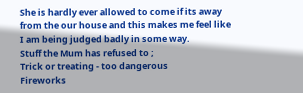She is hardly ever allowed to come if its away from the our house and this makes me feel like I am being judged badly in some way.
Stuff the Mum has refused to ;
Trick or treating - too dangerous
Fireworks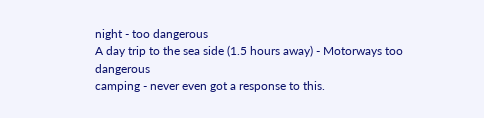night - too dangerous
A day trip to the sea side (1.5 hours away) - Motorways too dangerous
camping - never even got a response to this.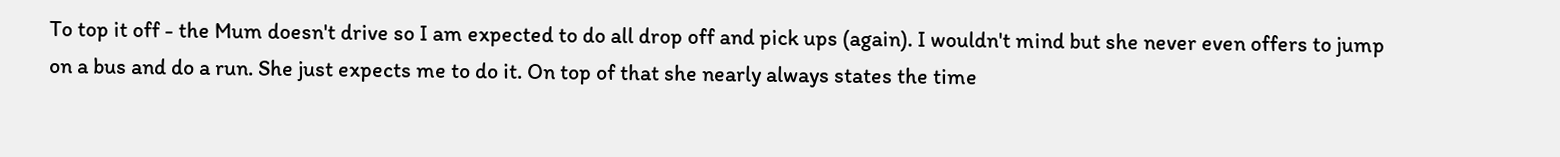To top it off - the Mum doesn't drive so I am expected to do all drop off and pick ups (again). I wouldn't mind but she never even offers to jump on a bus and do a run. She just expects me to do it. On top of that she nearly always states the time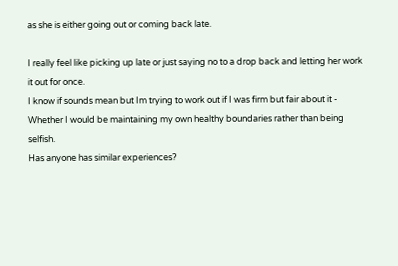as she is either going out or coming back late.

I really feel like picking up late or just saying no to a drop back and letting her work it out for once.
I know if sounds mean but Im trying to work out if I was firm but fair about it - Whether I would be maintaining my own healthy boundaries rather than being selfish.
Has anyone has similar experiences?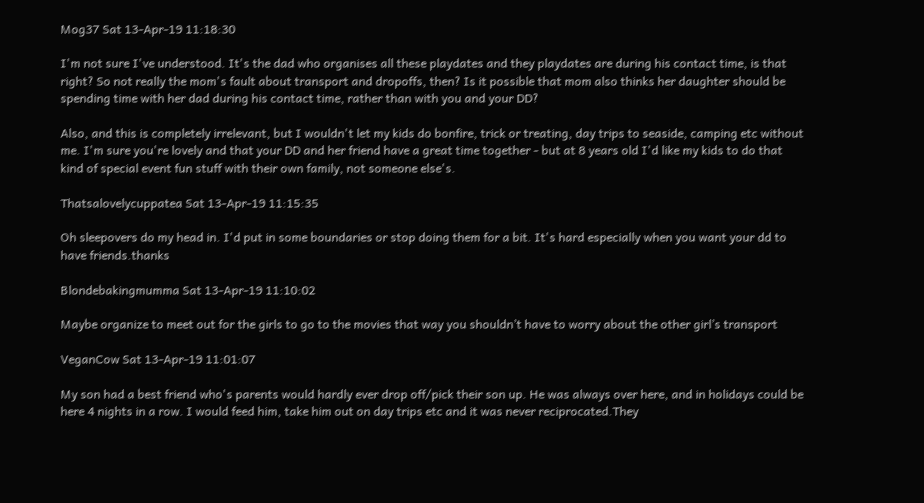Mog37 Sat 13-Apr-19 11:18:30

I'm not sure I've understood. It's the dad who organises all these playdates and they playdates are during his contact time, is that right? So not really the mom's fault about transport and dropoffs, then? Is it possible that mom also thinks her daughter should be spending time with her dad during his contact time, rather than with you and your DD?

Also, and this is completely irrelevant, but I wouldn't let my kids do bonfire, trick or treating, day trips to seaside, camping etc without me. I'm sure you're lovely and that your DD and her friend have a great time together - but at 8 years old I'd like my kids to do that kind of special event fun stuff with their own family, not someone else's.

Thatsalovelycuppatea Sat 13-Apr-19 11:15:35

Oh sleepovers do my head in. I'd put in some boundaries or stop doing them for a bit. It's hard especially when you want your dd to have friends.thanks

Blondebakingmumma Sat 13-Apr-19 11:10:02

Maybe organize to meet out for the girls to go to the movies that way you shouldn’t have to worry about the other girl’s transport

VeganCow Sat 13-Apr-19 11:01:07

My son had a best friend who's parents would hardly ever drop off/pick their son up. He was always over here, and in holidays could be here 4 nights in a row. I would feed him, take him out on day trips etc and it was never reciprocated.They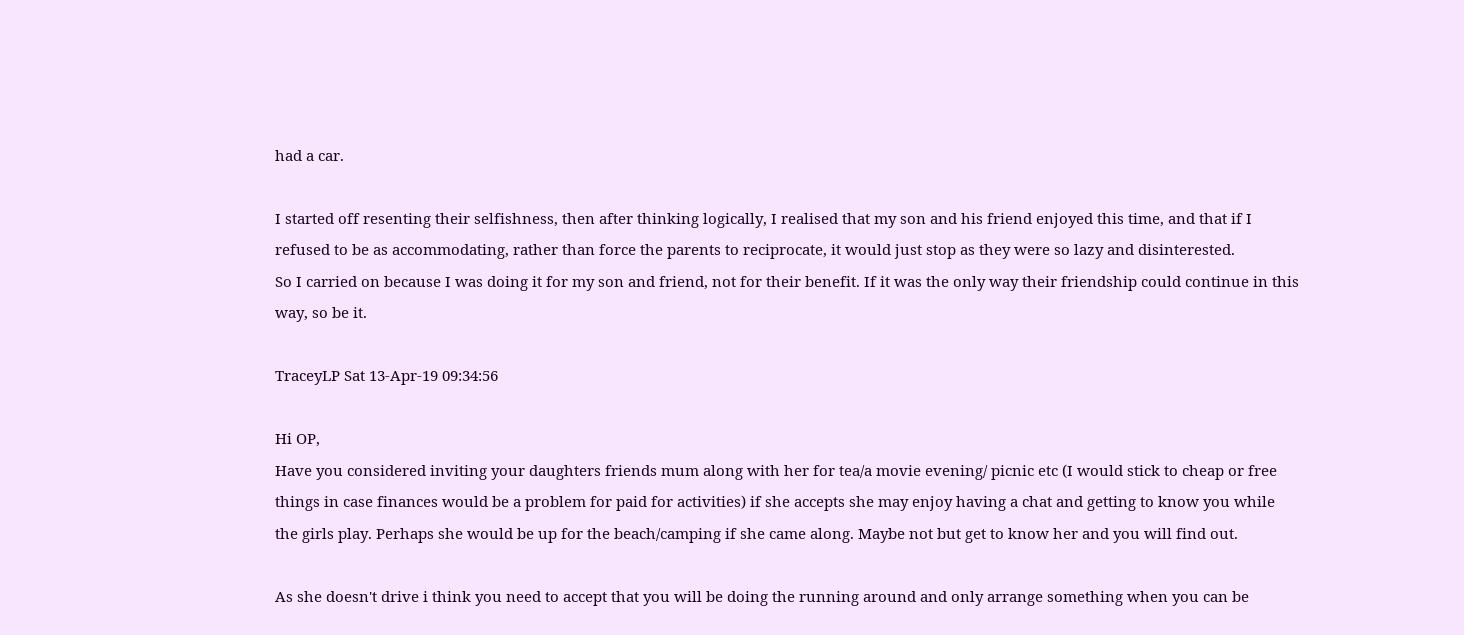had a car.

I started off resenting their selfishness, then after thinking logically, I realised that my son and his friend enjoyed this time, and that if I refused to be as accommodating, rather than force the parents to reciprocate, it would just stop as they were so lazy and disinterested.
So I carried on because I was doing it for my son and friend, not for their benefit. If it was the only way their friendship could continue in this way, so be it.

TraceyLP Sat 13-Apr-19 09:34:56

Hi OP,
Have you considered inviting your daughters friends mum along with her for tea/a movie evening/ picnic etc (I would stick to cheap or free things in case finances would be a problem for paid for activities) if she accepts she may enjoy having a chat and getting to know you while the girls play. Perhaps she would be up for the beach/camping if she came along. Maybe not but get to know her and you will find out.

As she doesn't drive i think you need to accept that you will be doing the running around and only arrange something when you can be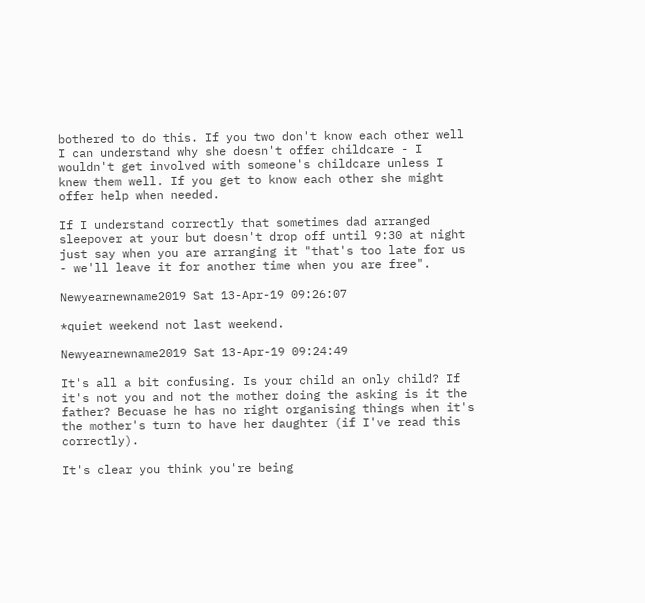bothered to do this. If you two don't know each other well I can understand why she doesn't offer childcare - I wouldn't get involved with someone's childcare unless I knew them well. If you get to know each other she might offer help when needed.

If I understand correctly that sometimes dad arranged sleepover at your but doesn't drop off until 9:30 at night just say when you are arranging it "that's too late for us - we'll leave it for another time when you are free".

Newyearnewname2019 Sat 13-Apr-19 09:26:07

*quiet weekend not last weekend.

Newyearnewname2019 Sat 13-Apr-19 09:24:49

It's all a bit confusing. Is your child an only child? If it's not you and not the mother doing the asking is it the father? Becuase he has no right organising things when it's the mother's turn to have her daughter (if I've read this correctly).

It's clear you think you're being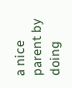a nice parent by doing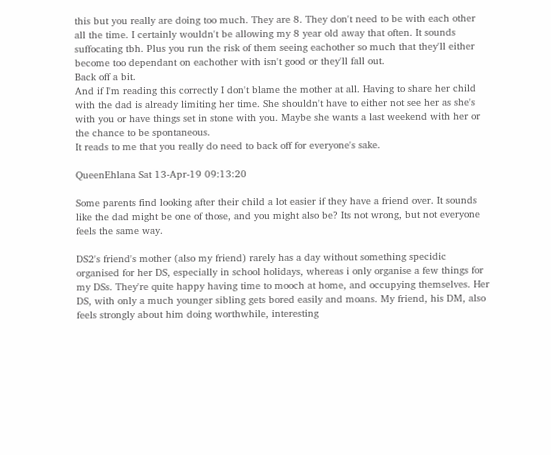this but you really are doing too much. They are 8. They don't need to be with each other all the time. I certainly wouldn't be allowing my 8 year old away that often. It sounds suffocating tbh. Plus you run the risk of them seeing eachother so much that they'll either become too dependant on eachother with isn't good or they'll fall out.
Back off a bit.
And if I'm reading this correctly I don't blame the mother at all. Having to share her child with the dad is already limiting her time. She shouldn't have to either not see her as she's with you or have things set in stone with you. Maybe she wants a last weekend with her or the chance to be spontaneous.
It reads to me that you really do need to back off for everyone's sake.

QueenEhlana Sat 13-Apr-19 09:13:20

Some parents find looking after their child a lot easier if they have a friend over. It sounds like the dad might be one of those, and you might also be? Its not wrong, but not everyone feels the same way.

DS2's friend's mother (also my friend) rarely has a day without something specidic organised for her DS, especially in school holidays, whereas i only organise a few things for my DSs. They're quite happy having time to mooch at home, and occupying themselves. Her DS, with only a much younger sibling gets bored easily and moans. My friend, his DM, also feels strongly about him doing worthwhile, interesting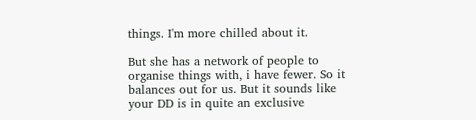things. I'm more chilled about it.

But she has a network of people to organise things with, i have fewer. So it balances out for us. But it sounds like your DD is in quite an exclusive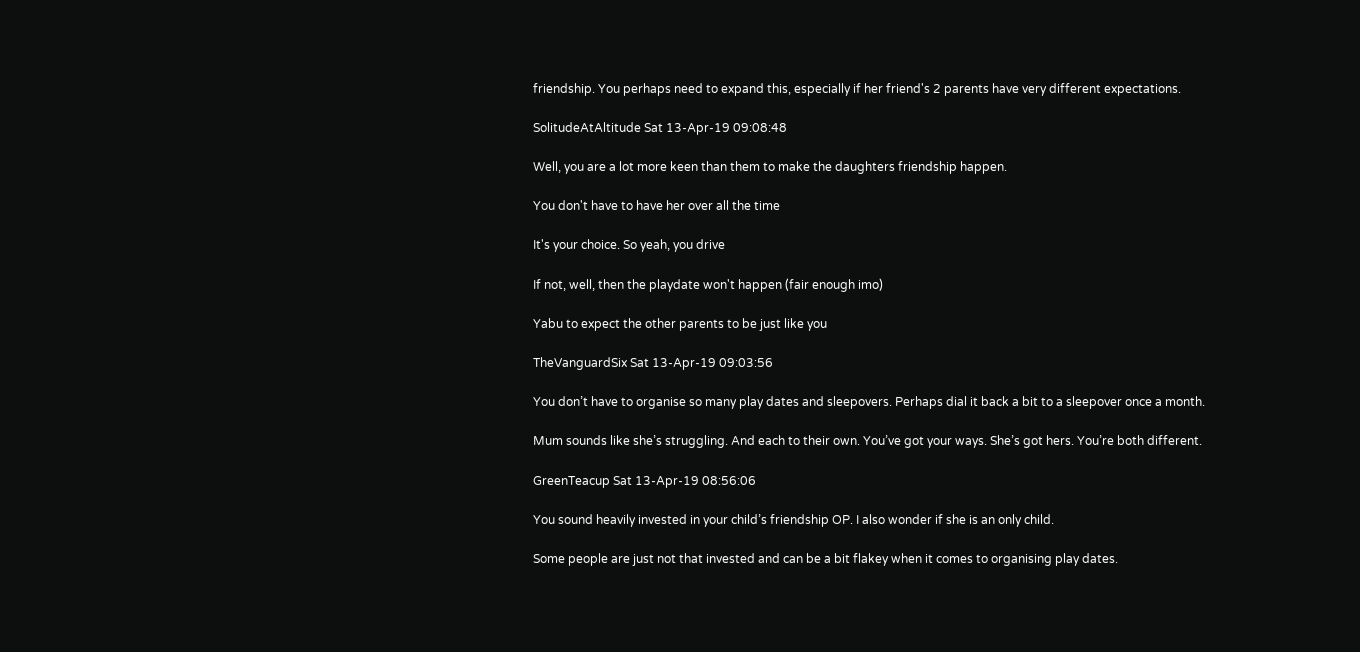friendship. You perhaps need to expand this, especially if her friend's 2 parents have very different expectations.

SolitudeAtAltitude Sat 13-Apr-19 09:08:48

Well, you are a lot more keen than them to make the daughters friendship happen.

You don't have to have her over all the time

It's your choice. So yeah, you drive

If not, well, then the playdate won't happen (fair enough imo)

Yabu to expect the other parents to be just like you

TheVanguardSix Sat 13-Apr-19 09:03:56

You don’t have to organise so many play dates and sleepovers. Perhaps dial it back a bit to a sleepover once a month.

Mum sounds like she’s struggling. And each to their own. You’ve got your ways. She’s got hers. You’re both different.

GreenTeacup Sat 13-Apr-19 08:56:06

You sound heavily invested in your child’s friendship OP. I also wonder if she is an only child.

Some people are just not that invested and can be a bit flakey when it comes to organising play dates.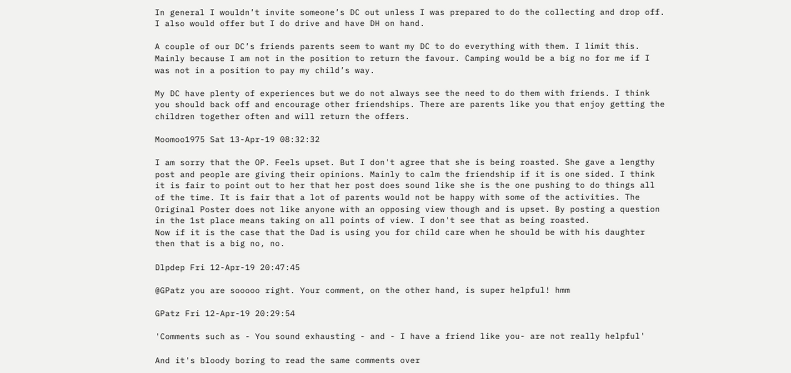In general I wouldn’t invite someone’s DC out unless I was prepared to do the collecting and drop off. I also would offer but I do drive and have DH on hand.

A couple of our DC’s friends parents seem to want my DC to do everything with them. I limit this. Mainly because I am not in the position to return the favour. Camping would be a big no for me if I was not in a position to pay my child’s way.

My DC have plenty of experiences but we do not always see the need to do them with friends. I think you should back off and encourage other friendships. There are parents like you that enjoy getting the children together often and will return the offers.

Moomoo1975 Sat 13-Apr-19 08:32:32

I am sorry that the OP. Feels upset. But I don't agree that she is being roasted. She gave a lengthy post and people are giving their opinions. Mainly to calm the friendship if it is one sided. I think it is fair to point out to her that her post does sound like she is the one pushing to do things all of the time. It is fair that a lot of parents would not be happy with some of the activities. The Original Poster does not like anyone with an opposing view though and is upset. By posting a question in the 1st place means taking on all points of view. I don't see that as being roasted.
Now if it is the case that the Dad is using you for child care when he should be with his daughter then that is a big no, no.

Dlpdep Fri 12-Apr-19 20:47:45

@GPatz you are sooooo right. Your comment, on the other hand, is super helpful! hmm

GPatz Fri 12-Apr-19 20:29:54

'Comments such as - You sound exhausting - and - I have a friend like you- are not really helpful'

And it's bloody boring to read the same comments over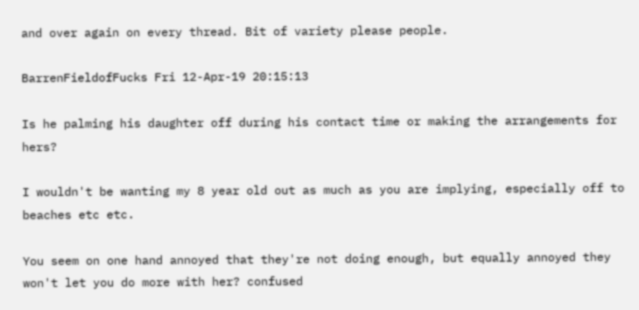and over again on every thread. Bit of variety please people.

BarrenFieldofFucks Fri 12-Apr-19 20:15:13

Is he palming his daughter off during his contact time or making the arrangements for hers?

I wouldn't be wanting my 8 year old out as much as you are implying, especially off to beaches etc etc.

You seem on one hand annoyed that they're not doing enough, but equally annoyed they won't let you do more with her? confused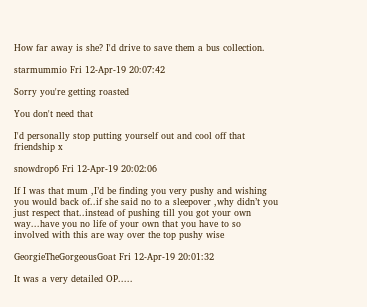How far away is she? I'd drive to save them a bus collection.

starmummio Fri 12-Apr-19 20:07:42

Sorry you're getting roasted

You don't need that

I'd personally stop putting yourself out and cool off that friendship x

snowdrop6 Fri 12-Apr-19 20:02:06

If I was that mum ,I’d be finding you very pushy and wishing you would back of..if she said no to a sleepover ,why didn’t you just respect that..instead of pushing till you got your own way...have you no life of your own that you have to so involved with this are way over the top pushy wise

GeorgieTheGorgeousGoat Fri 12-Apr-19 20:01:32

It was a very detailed OP.....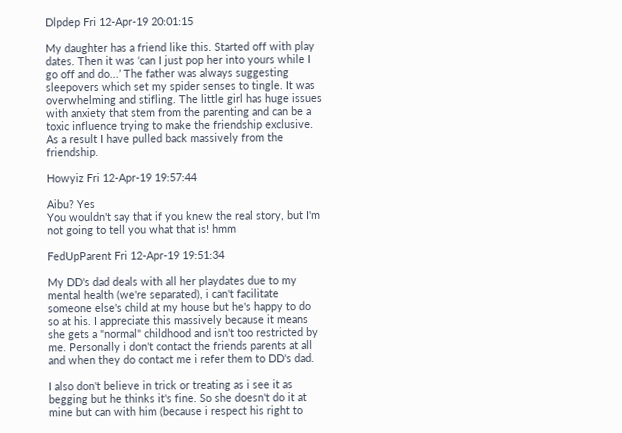Dlpdep Fri 12-Apr-19 20:01:15

My daughter has a friend like this. Started off with play dates. Then it was ‘can I just pop her into yours while I go off and do...’ The father was always suggesting sleepovers which set my spider senses to tingle. It was overwhelming and stifling. The little girl has huge issues with anxiety that stem from the parenting and can be a toxic influence trying to make the friendship exclusive. As a result I have pulled back massively from the friendship.

Howyiz Fri 12-Apr-19 19:57:44

Aibu? Yes
You wouldn't say that if you knew the real story, but I'm not going to tell you what that is! hmm

FedUpParent Fri 12-Apr-19 19:51:34

My DD's dad deals with all her playdates due to my mental health (we're separated), i can't facilitate someone else's child at my house but he's happy to do so at his. I appreciate this massively because it means she gets a "normal" childhood and isn't too restricted by me. Personally i don't contact the friends parents at all and when they do contact me i refer them to DD's dad.

I also don't believe in trick or treating as i see it as begging but he thinks it's fine. So she doesn't do it at mine but can with him (because i respect his right to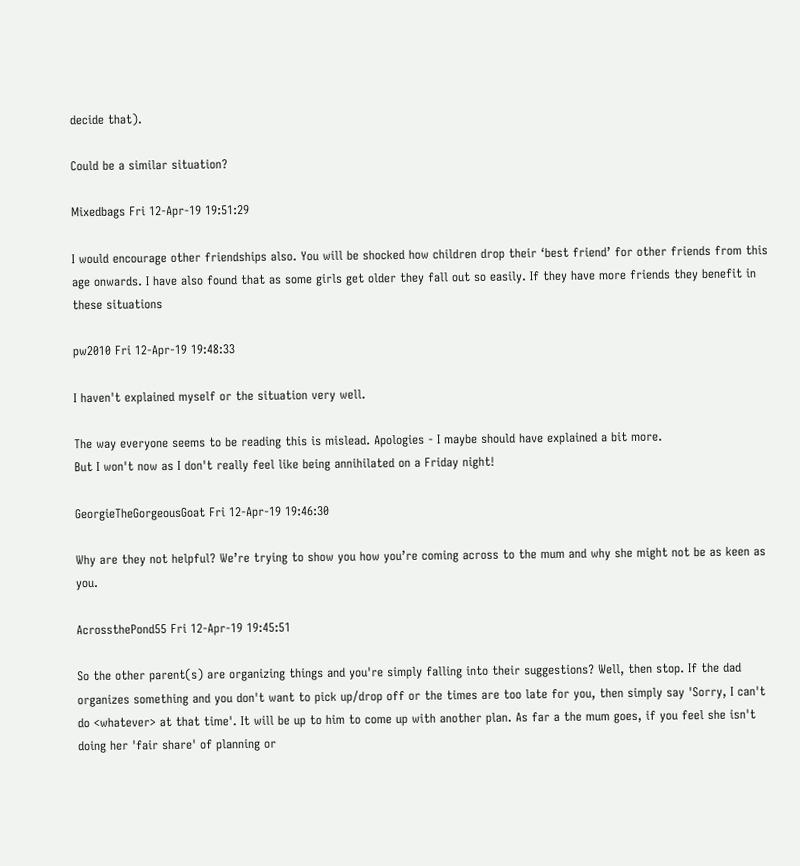decide that).

Could be a similar situation?

Mixedbags Fri 12-Apr-19 19:51:29

I would encourage other friendships also. You will be shocked how children drop their ‘best friend’ for other friends from this age onwards. I have also found that as some girls get older they fall out so easily. If they have more friends they benefit in these situations

pw2010 Fri 12-Apr-19 19:48:33

I haven't explained myself or the situation very well.

The way everyone seems to be reading this is mislead. Apologies - I maybe should have explained a bit more.
But I won't now as I don't really feel like being annihilated on a Friday night!

GeorgieTheGorgeousGoat Fri 12-Apr-19 19:46:30

Why are they not helpful? We’re trying to show you how you’re coming across to the mum and why she might not be as keen as you.

AcrossthePond55 Fri 12-Apr-19 19:45:51

So the other parent(s) are organizing things and you're simply falling into their suggestions? Well, then stop. If the dad organizes something and you don't want to pick up/drop off or the times are too late for you, then simply say 'Sorry, I can't do <whatever> at that time'. It will be up to him to come up with another plan. As far a the mum goes, if you feel she isn't doing her 'fair share' of planning or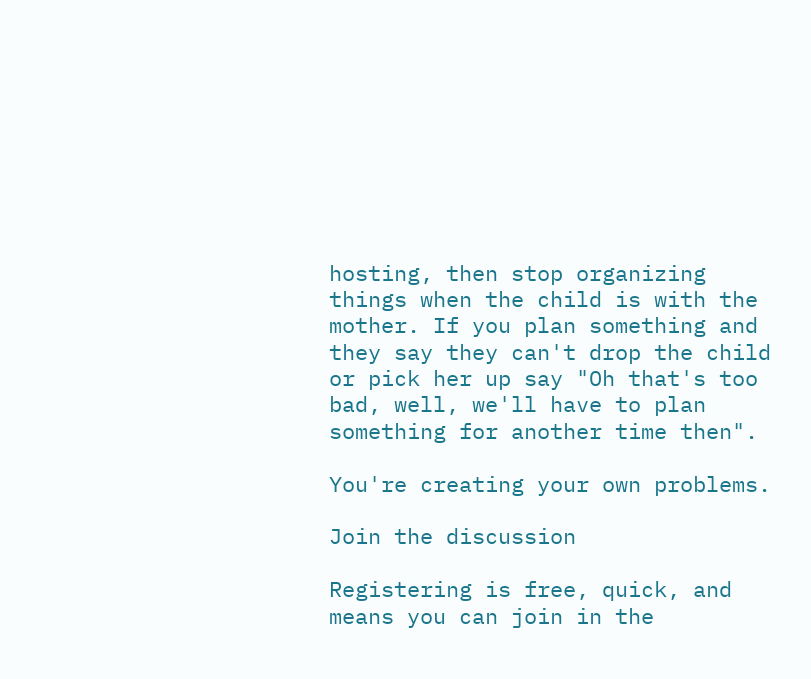hosting, then stop organizing things when the child is with the mother. If you plan something and they say they can't drop the child or pick her up say "Oh that's too bad, well, we'll have to plan something for another time then".

You're creating your own problems.

Join the discussion

Registering is free, quick, and means you can join in the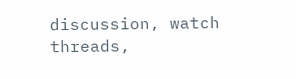discussion, watch threads,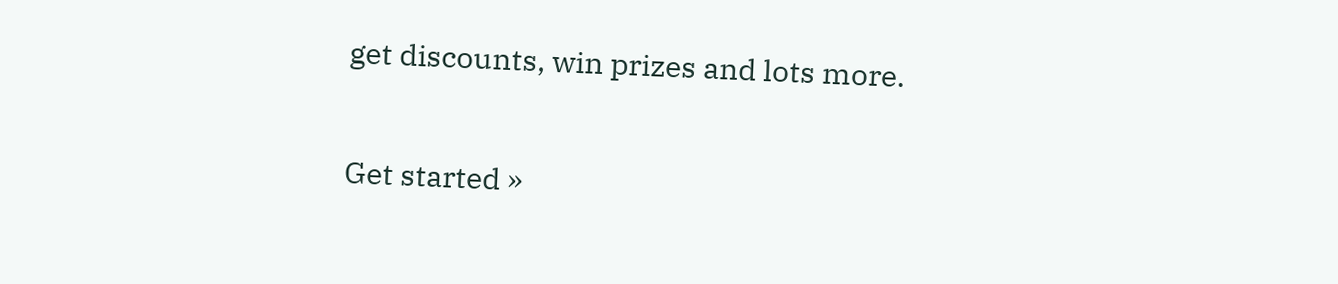get discounts, win prizes and lots more.

Get started »